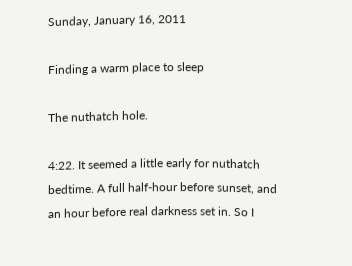Sunday, January 16, 2011

Finding a warm place to sleep

The nuthatch hole.

4:22. It seemed a little early for nuthatch bedtime. A full half-hour before sunset, and an hour before real darkness set in. So I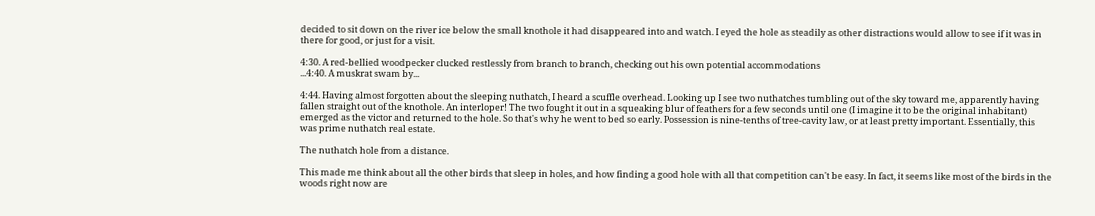decided to sit down on the river ice below the small knothole it had disappeared into and watch. I eyed the hole as steadily as other distractions would allow to see if it was in there for good, or just for a visit.

4:30. A red-bellied woodpecker clucked restlessly from branch to branch, checking out his own potential accommodations
...4:40. A muskrat swam by...

4:44. Having almost forgotten about the sleeping nuthatch, I heard a scuffle overhead. Looking up I see two nuthatches tumbling out of the sky toward me, apparently having fallen straight out of the knothole. An interloper! The two fought it out in a squeaking blur of feathers for a few seconds until one (I imagine it to be the original inhabitant) emerged as the victor and returned to the hole. So that's why he went to bed so early. Possession is nine-tenths of tree-cavity law, or at least pretty important. Essentially, this was prime nuthatch real estate.

The nuthatch hole from a distance.

This made me think about all the other birds that sleep in holes, and how finding a good hole with all that competition can't be easy. In fact, it seems like most of the birds in the woods right now are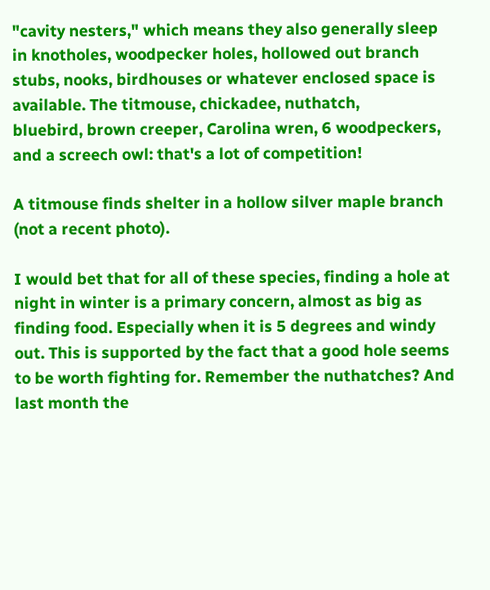"cavity nesters," which means they also generally sleep in knotholes, woodpecker holes, hollowed out branch stubs, nooks, birdhouses or whatever enclosed space is available. The titmouse, chickadee, nuthatch,
bluebird, brown creeper, Carolina wren, 6 woodpeckers, and a screech owl: that's a lot of competition!

A titmouse finds shelter in a hollow silver maple branch (not a recent photo).

I would bet that for all of these species, finding a hole at night in winter is a primary concern, almost as big as finding food. Especially when it is 5 degrees and windy out. This is supported by the fact that a good hole seems to be worth fighting for. Remember the nuthatches? And last month the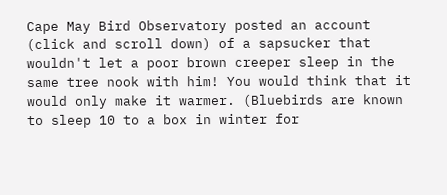Cape May Bird Observatory posted an account (click and scroll down) of a sapsucker that wouldn't let a poor brown creeper sleep in the same tree nook with him! You would think that it would only make it warmer. (Bluebirds are known to sleep 10 to a box in winter for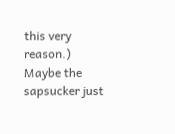this very reason.) Maybe the sapsucker just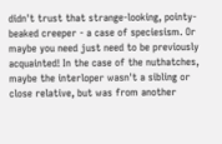didn't trust that strange-looking, pointy-beaked creeper - a case of speciesism. Or maybe you need just need to be previously acquainted! In the case of the nuthatches, maybe the interloper wasn't a sibling or close relative, but was from another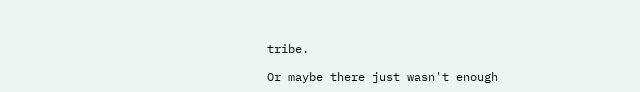tribe.

Or maybe there just wasn't enough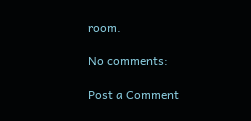room.

No comments:

Post a Comment